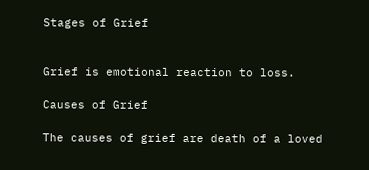Stages of Grief


Grief is emotional reaction to loss.

Causes of Grief

The causes of grief are death of a loved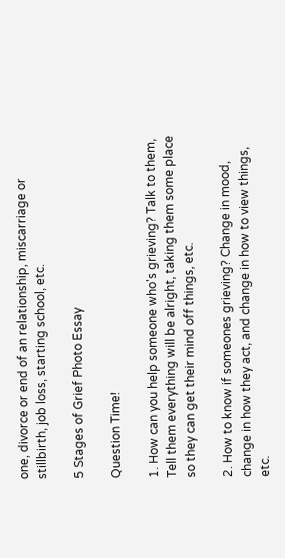one, divorce or end of an relationship, miscarriage or stillbirth, job loss, starting school, etc.

5 Stages of Grief Photo Essay

Question Time!

1. How can you help someone who's grieving? Talk to them, Tell them everything will be alright, taking them some place so they can get their mind off things, etc.

2. How to know if someones grieving? Change in mood, change in how they act, and change in how to view things, etc.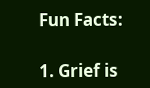Fun Facts:

1. Grief is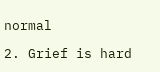normal

2. Grief is hard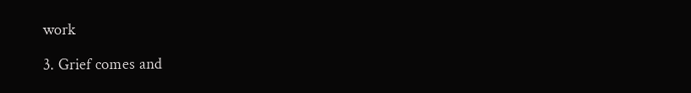work

3. Grief comes and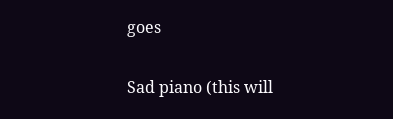goes

Sad piano (this will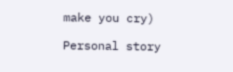make you cry)

Personal story